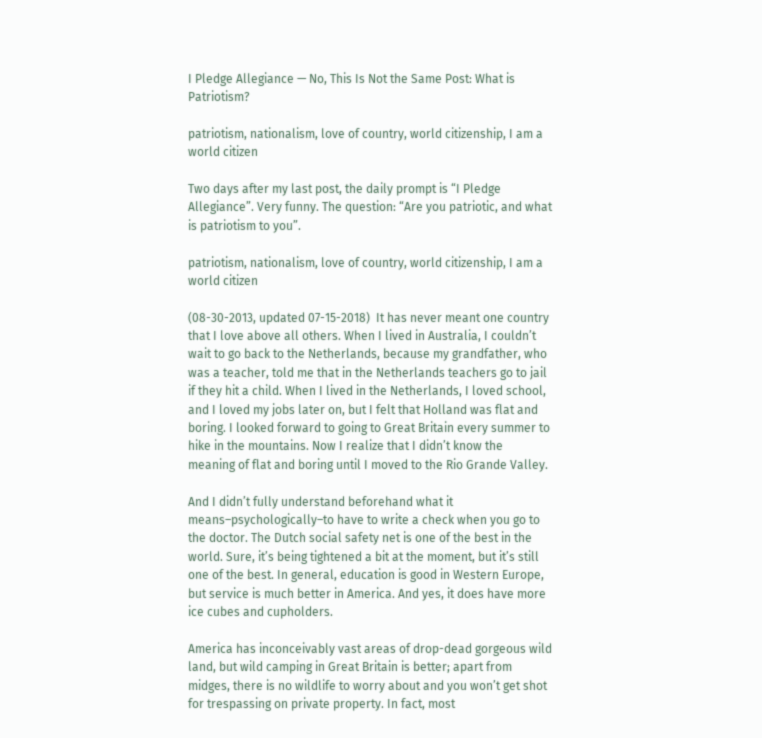I Pledge Allegiance — No, This Is Not the Same Post: What is Patriotism?

patriotism, nationalism, love of country, world citizenship, I am a world citizen

Two days after my last post, the daily prompt is “I Pledge Allegiance”. Very funny. The question: “Are you patriotic, and what is patriotism to you”.

patriotism, nationalism, love of country, world citizenship, I am a world citizen

(08-30-2013, updated 07-15-2018)  It has never meant one country that I love above all others. When I lived in Australia, I couldn’t wait to go back to the Netherlands, because my grandfather, who was a teacher, told me that in the Netherlands teachers go to jail if they hit a child. When I lived in the Netherlands, I loved school, and I loved my jobs later on, but I felt that Holland was flat and boring. I looked forward to going to Great Britain every summer to hike in the mountains. Now I realize that I didn’t know the meaning of flat and boring until I moved to the Rio Grande Valley.

And I didn’t fully understand beforehand what it means–psychologically–to have to write a check when you go to the doctor. The Dutch social safety net is one of the best in the world. Sure, it’s being tightened a bit at the moment, but it’s still one of the best. In general, education is good in Western Europe, but service is much better in America. And yes, it does have more ice cubes and cupholders.

America has inconceivably vast areas of drop-dead gorgeous wild land, but wild camping in Great Britain is better; apart from midges, there is no wildlife to worry about and you won’t get shot for trespassing on private property. In fact, most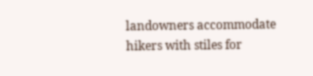landowners accommodate hikers with stiles for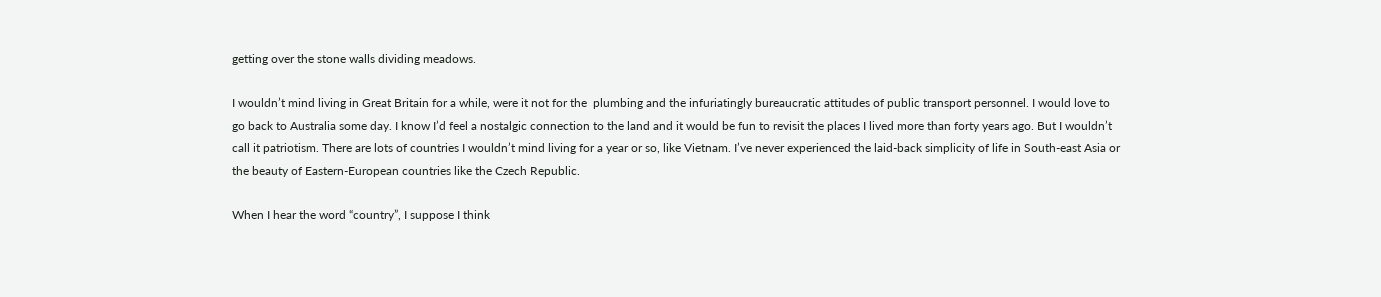getting over the stone walls dividing meadows.

I wouldn’t mind living in Great Britain for a while, were it not for the  plumbing and the infuriatingly bureaucratic attitudes of public transport personnel. I would love to go back to Australia some day. I know I’d feel a nostalgic connection to the land and it would be fun to revisit the places I lived more than forty years ago. But I wouldn’t call it patriotism. There are lots of countries I wouldn’t mind living for a year or so, like Vietnam. I’ve never experienced the laid-back simplicity of life in South-east Asia or the beauty of Eastern-European countries like the Czech Republic.

When I hear the word “country”, I suppose I think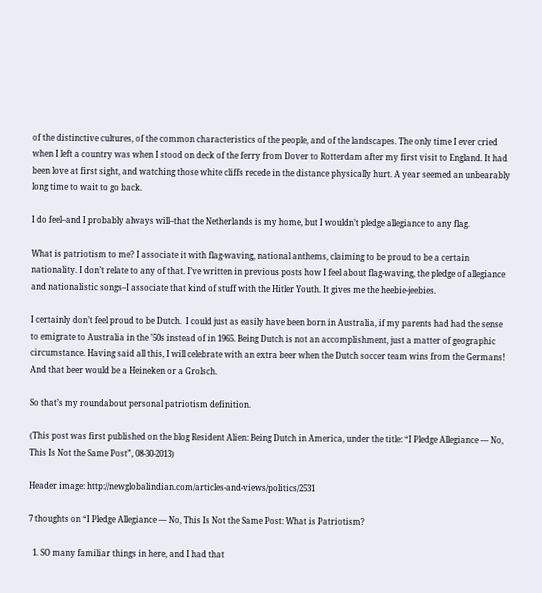of the distinctive cultures, of the common characteristics of the people, and of the landscapes. The only time I ever cried when I left a country was when I stood on deck of the ferry from Dover to Rotterdam after my first visit to England. It had been love at first sight, and watching those white cliffs recede in the distance physically hurt. A year seemed an unbearably long time to wait to go back.

I do feel–and I probably always will–that the Netherlands is my home, but I wouldn’t pledge allegiance to any flag.

What is patriotism to me? I associate it with flag-waving, national anthems, claiming to be proud to be a certain nationality. I don’t relate to any of that. I’ve written in previous posts how I feel about flag-waving, the pledge of allegiance and nationalistic songs–I associate that kind of stuff with the Hitler Youth. It gives me the heebie-jeebies.

I certainly don’t feel proud to be Dutch.  I could just as easily have been born in Australia, if my parents had had the sense to emigrate to Australia in the ’50s instead of in 1965. Being Dutch is not an accomplishment, just a matter of geographic circumstance. Having said all this, I will celebrate with an extra beer when the Dutch soccer team wins from the Germans! And that beer would be a Heineken or a Grolsch.

So that’s my roundabout personal patriotism definition.

(This post was first published on the blog Resident Alien: Being Dutch in America, under the title: “I Pledge Allegiance — No, This Is Not the Same Post”, 08-30-2013)

Header image: http://newglobalindian.com/articles-and-views/politics/2531

7 thoughts on “I Pledge Allegiance — No, This Is Not the Same Post: What is Patriotism?

  1. SO many familiar things in here, and I had that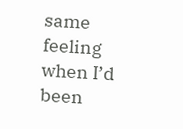same feeling when I’d been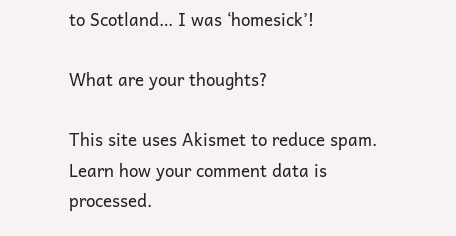to Scotland… I was ‘homesick’!

What are your thoughts?

This site uses Akismet to reduce spam. Learn how your comment data is processed.